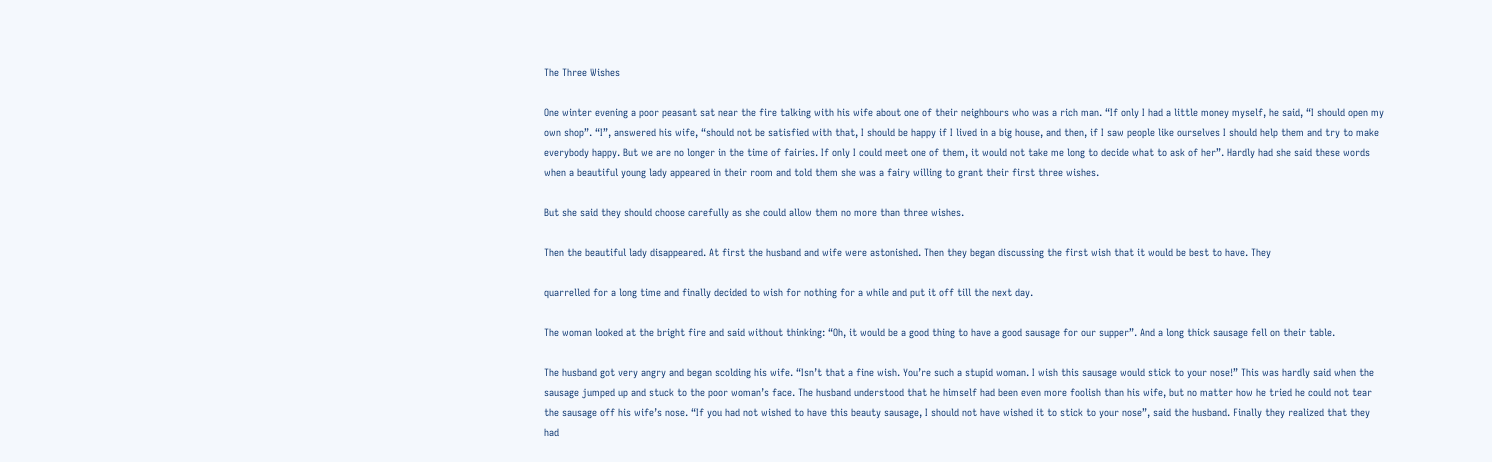The Three Wishes

One winter evening a poor peasant sat near the fire talking with his wife about one of their neighbours who was a rich man. “If only I had a little money myself, he said, “I should open my own shop”. “I”, answered his wife, “should not be satisfied with that, I should be happy if I lived in a big house, and then, if I saw people like ourselves I should help them and try to make everybody happy. But we are no longer in the time of fairies. If only I could meet one of them, it would not take me long to decide what to ask of her”. Hardly had she said these words when a beautiful young lady appeared in their room and told them she was a fairy willing to grant their first three wishes.

But she said they should choose carefully as she could allow them no more than three wishes.

Then the beautiful lady disappeared. At first the husband and wife were astonished. Then they began discussing the first wish that it would be best to have. They

quarrelled for a long time and finally decided to wish for nothing for a while and put it off till the next day.

The woman looked at the bright fire and said without thinking: “Oh, it would be a good thing to have a good sausage for our supper”. And a long thick sausage fell on their table.

The husband got very angry and began scolding his wife. “Isn’t that a fine wish. You’re such a stupid woman. I wish this sausage would stick to your nose!” This was hardly said when the sausage jumped up and stuck to the poor woman’s face. The husband understood that he himself had been even more foolish than his wife, but no matter how he tried he could not tear the sausage off his wife’s nose. “If you had not wished to have this beauty sausage, I should not have wished it to stick to your nose”, said the husband. Finally they realized that they had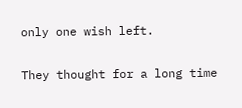only one wish left.

They thought for a long time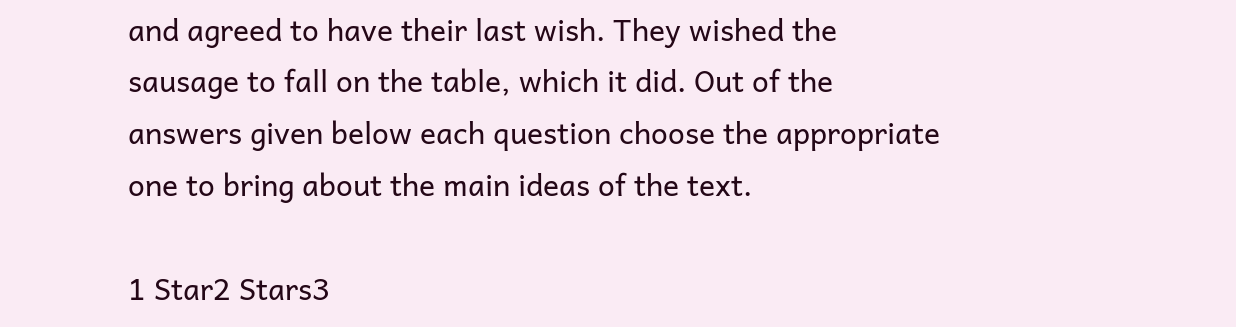and agreed to have their last wish. They wished the sausage to fall on the table, which it did. Out of the answers given below each question choose the appropriate one to bring about the main ideas of the text.

1 Star2 Stars3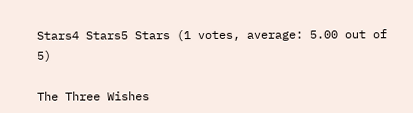Stars4 Stars5 Stars (1 votes, average: 5.00 out of 5)

The Three Wishes